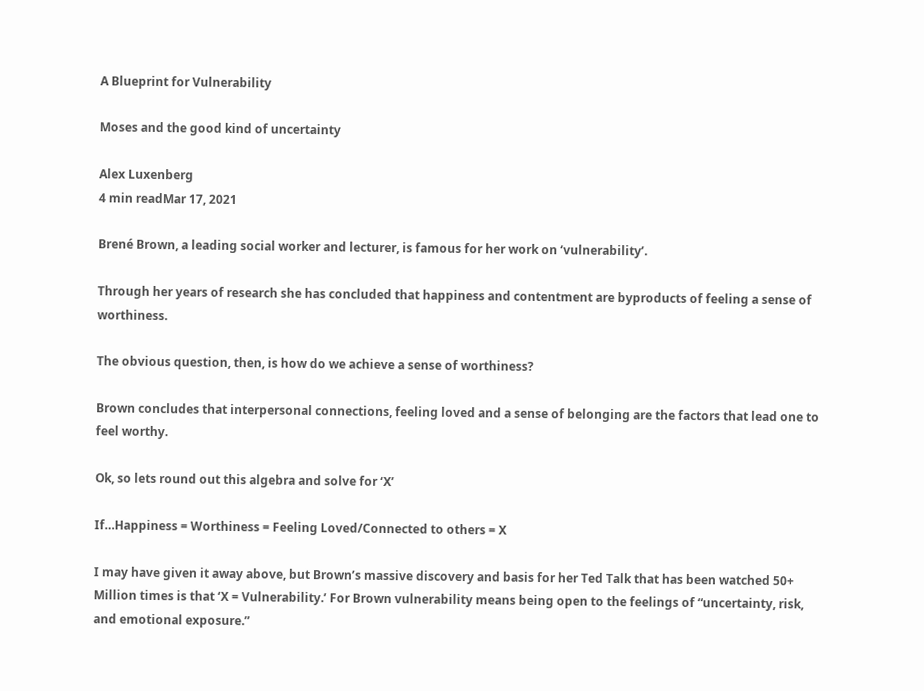A Blueprint for Vulnerability

Moses and the good kind of uncertainty

Alex Luxenberg
4 min readMar 17, 2021

Brené Brown, a leading social worker and lecturer, is famous for her work on ‘vulnerability’.

Through her years of research she has concluded that happiness and contentment are byproducts of feeling a sense of worthiness.

The obvious question, then, is how do we achieve a sense of worthiness?

Brown concludes that interpersonal connections, feeling loved and a sense of belonging are the factors that lead one to feel worthy.

Ok, so lets round out this algebra and solve for ‘X’

If…Happiness = Worthiness = Feeling Loved/Connected to others = X

I may have given it away above, but Brown’s massive discovery and basis for her Ted Talk that has been watched 50+ Million times is that ‘X = Vulnerability.’ For Brown vulnerability means being open to the feelings of “uncertainty, risk, and emotional exposure.”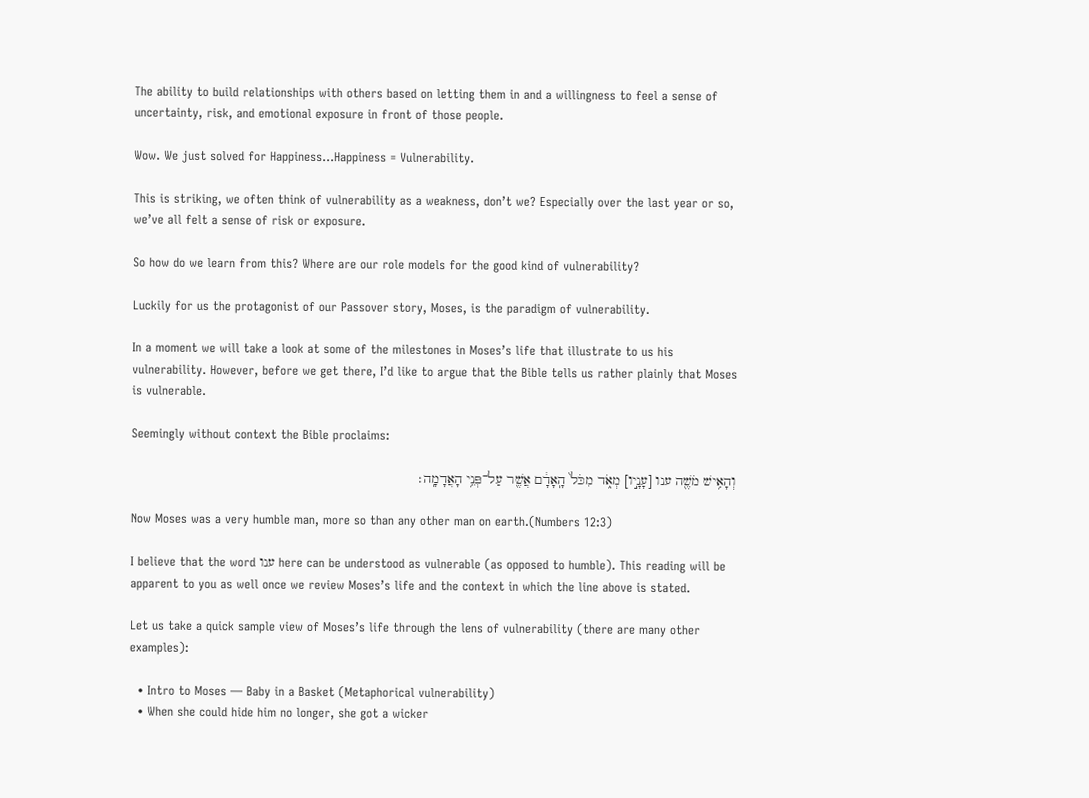The ability to build relationships with others based on letting them in and a willingness to feel a sense of uncertainty, risk, and emotional exposure in front of those people.

Wow. We just solved for Happiness…Happiness = Vulnerability.

This is striking, we often think of vulnerability as a weakness, don’t we? Especially over the last year or so, we’ve all felt a sense of risk or exposure.

So how do we learn from this? Where are our role models for the good kind of vulnerability?

Luckily for us the protagonist of our Passover story, Moses, is the paradigm of vulnerability.

In a moment we will take a look at some of the milestones in Moses’s life that illustrate to us his vulnerability. However, before we get there, I’d like to argue that the Bible tells us rather plainly that Moses is vulnerable.

Seemingly without context the Bible proclaims:

וְהָאִ֥ישׁ מֹשֶׁ֖ה ענו [עָנָ֣יו] מְאֹ֑ד מִכֹּל֙ הָֽאָדָ֔ם אֲשֶׁ֖ר עַל־פְּנֵ֥י הָאֲדָמָֽה׃

Now Moses was a very humble man, more so than any other man on earth.(Numbers 12:3)

I believe that the word ענו here can be understood as vulnerable (as opposed to humble). This reading will be apparent to you as well once we review Moses’s life and the context in which the line above is stated.

Let us take a quick sample view of Moses’s life through the lens of vulnerability (there are many other examples):

  • Intro to Moses — Baby in a Basket (Metaphorical vulnerability)
  • When she could hide him no longer, she got a wicker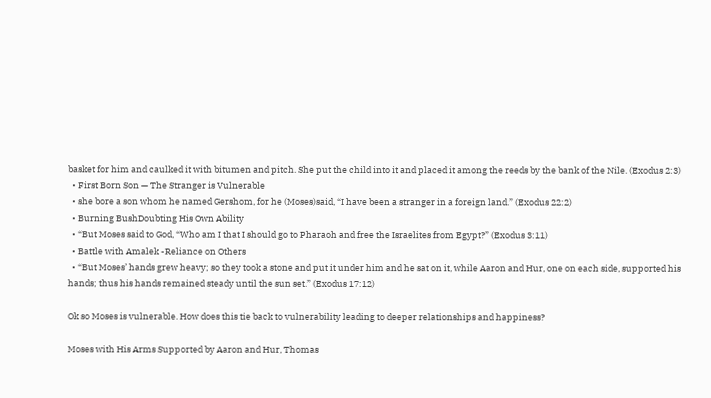basket for him and caulked it with bitumen and pitch. She put the child into it and placed it among the reeds by the bank of the Nile. (Exodus 2:3)
  • First Born Son — The Stranger is Vulnerable
  • she bore a son whom he named Gershom, for he (Moses)said, “I have been a stranger in a foreign land.” (Exodus 22:2)
  • Burning BushDoubting His Own Ability
  • “But Moses said to God, “Who am I that I should go to Pharaoh and free the Israelites from Egypt?” (Exodus 3:11)
  • Battle with Amalek -Reliance on Others
  • “But Moses’ hands grew heavy; so they took a stone and put it under him and he sat on it, while Aaron and Hur, one on each side, supported his hands; thus his hands remained steady until the sun set.” (Exodus 17:12)

Ok so Moses is vulnerable. How does this tie back to vulnerability leading to deeper relationships and happiness?

Moses with His Arms Supported by Aaron and Hur, Thomas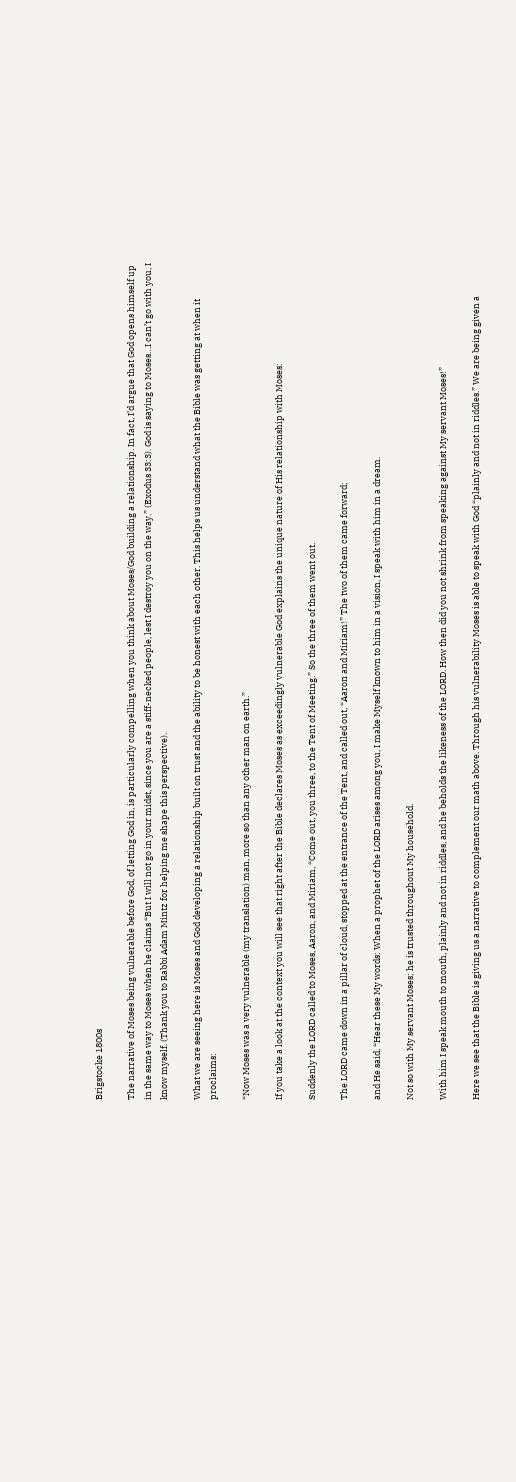Brigstocke 1800s

The narrative of Moses being vulnerable before God, of letting God in, is particularly compelling when you think about Moses/God building a relationship. In fact, I’d argue that God opens himself up in the same way to Moses when he claims “But I will not go in your midst, since you are a stiff-necked people, lest I destroy you on the way.” (Exodus 33:3). God is saying to Moses…I can’t go with you, I know myself. (Thank you to Rabbi Adam Mintz for helping me shape this perspective).

What we are seeing here is Moses and God developing a relationship built on trust and the ability to be honest with each other. This helps us understand what the Bible was getting at when it proclaims:

“Now Moses was a very vulnerable (my translation) man, more so than any other man on earth.”

If you take a look at the context you will see that right after the Bible declares Moses as exceedingly vulnerable God explains the unique nature of His relationship with Moses:

Suddenly the LORD called to Moses, Aaron, and Miriam, “Come out, you three, to the Tent of Meeting.” So the three of them went out.

The LORD came down in a pillar of cloud, stopped at the entrance of the Tent, and called out, “Aaron and Miriam!” The two of them came forward;

and He said, “Hear these My words: When a prophet of the LORD arises among you, I make Myself known to him in a vision, I speak with him in a dream.

Not so with My servant Moses; he is trusted throughout My household.

With him I speak mouth to mouth, plainly and not in riddles, and he beholds the likeness of the LORD. How then did you not shrink from speaking against My servant Moses!”

Here we see that the Bible is giving us a narrative to complement our math above. Through his vulnerability Moses is able to speak with God “plainly and not in riddles.” We are being given a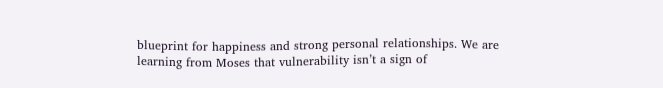blueprint for happiness and strong personal relationships. We are learning from Moses that vulnerability isn’t a sign of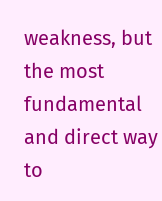weakness, but the most fundamental and direct way to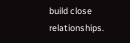build close relationships.